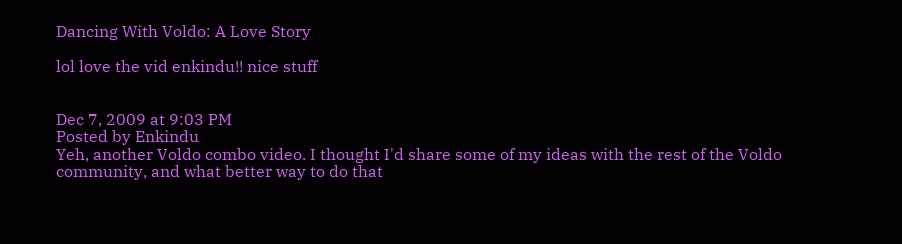Dancing With Voldo: A Love Story

lol love the vid enkindu!! nice stuff


Dec 7, 2009 at 9:03 PM
Posted by Enkindu
Yeh, another Voldo combo video. I thought I'd share some of my ideas with the rest of the Voldo community, and what better way to do that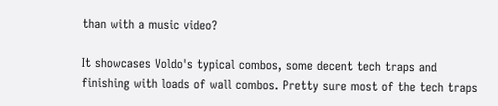than with a music video?

It showcases Voldo's typical combos, some decent tech traps and finishing with loads of wall combos. Pretty sure most of the tech traps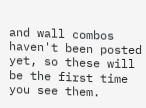and wall combos haven't been posted yet, so these will be the first time you see them.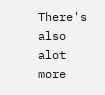There's also alot more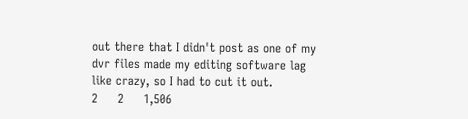out there that I didn't post as one of my dvr files made my editing software lag like crazy, so I had to cut it out.
2     2     1,506